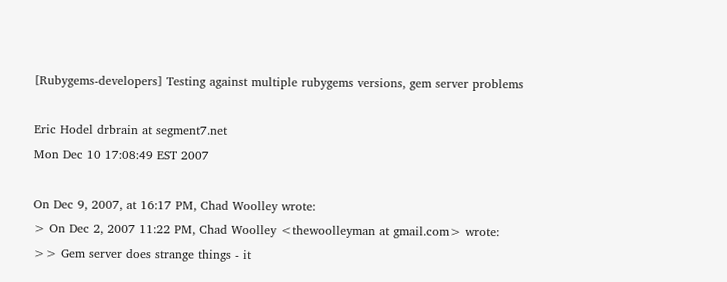[Rubygems-developers] Testing against multiple rubygems versions, gem server problems

Eric Hodel drbrain at segment7.net
Mon Dec 10 17:08:49 EST 2007

On Dec 9, 2007, at 16:17 PM, Chad Woolley wrote:
> On Dec 2, 2007 11:22 PM, Chad Woolley <thewoolleyman at gmail.com> wrote:
>> Gem server does strange things - it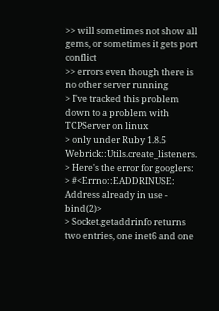>> will sometimes not show all gems, or sometimes it gets port conflict
>> errors even though there is no other server running
> I've tracked this problem down to a problem with TCPServer on linux
> only under Ruby 1.8.5 Webrick::Utils.create_listeners.
> Here's the error for googlers:
> #<Errno::EADDRINUSE: Address already in use - bind(2)>
> Socket.getaddrinfo returns two entries, one inet6 and one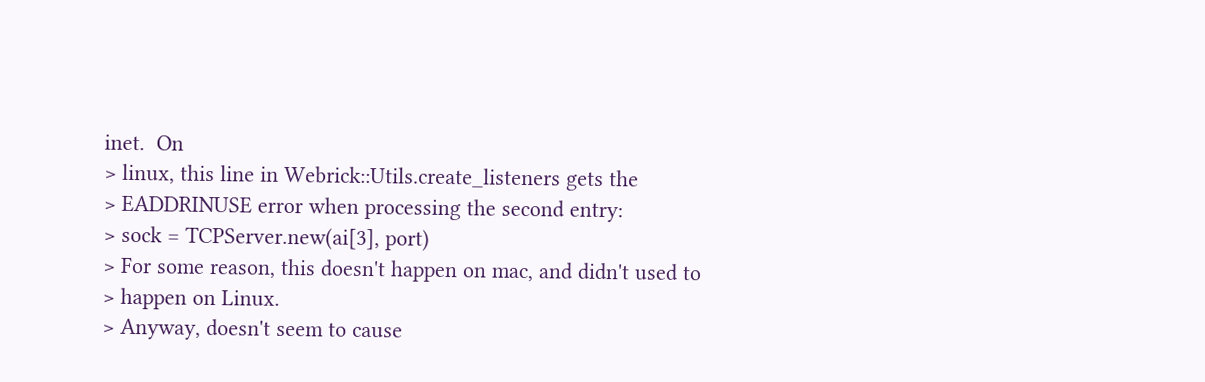inet.  On
> linux, this line in Webrick::Utils.create_listeners gets the
> EADDRINUSE error when processing the second entry:
> sock = TCPServer.new(ai[3], port)
> For some reason, this doesn't happen on mac, and didn't used to
> happen on Linux.
> Anyway, doesn't seem to cause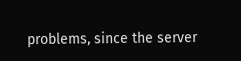problems, since the server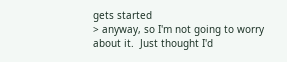gets started
> anyway, so I'm not going to worry about it.  Just thought I'd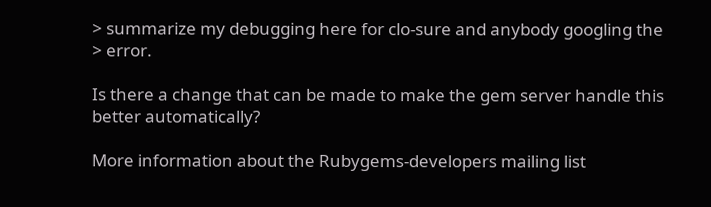> summarize my debugging here for clo-sure and anybody googling the
> error.

Is there a change that can be made to make the gem server handle this
better automatically?

More information about the Rubygems-developers mailing list